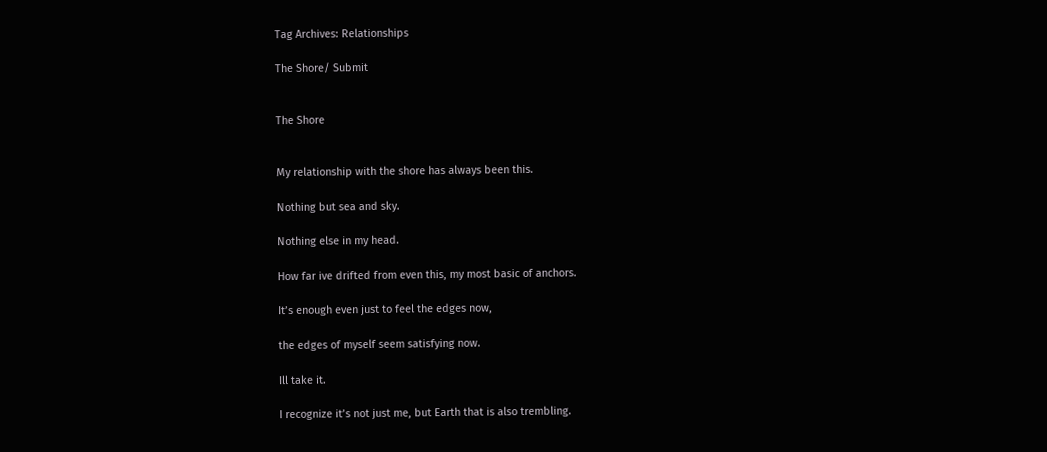Tag Archives: Relationships

The Shore/ Submit


The Shore


My relationship with the shore has always been this.

Nothing but sea and sky.

Nothing else in my head.

How far ive drifted from even this, my most basic of anchors.

It’s enough even just to feel the edges now,

the edges of myself seem satisfying now.

Ill take it.

I recognize it’s not just me, but Earth that is also trembling.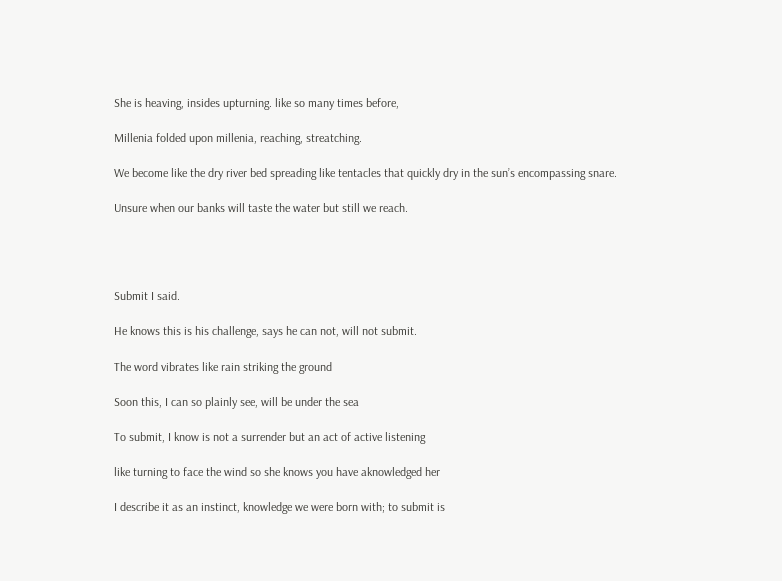She is heaving, insides upturning. like so many times before,

Millenia folded upon millenia, reaching, streatching.

We become like the dry river bed spreading like tentacles that quickly dry in the sun’s encompassing snare.

Unsure when our banks will taste the water but still we reach.




Submit I said.

He knows this is his challenge, says he can not, will not submit.

The word vibrates like rain striking the ground

Soon this, I can so plainly see, will be under the sea

To submit, I know is not a surrender but an act of active listening

like turning to face the wind so she knows you have aknowledged her

I describe it as an instinct, knowledge we were born with; to submit is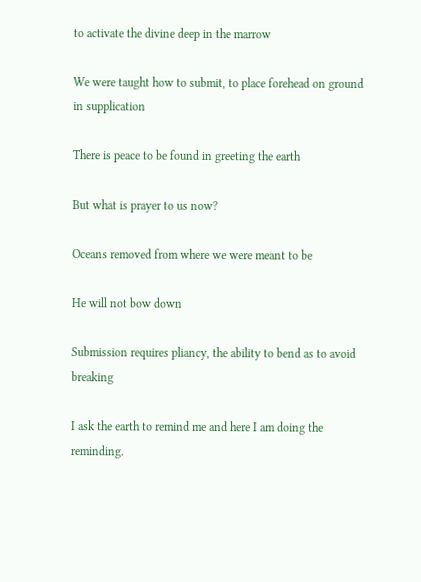to activate the divine deep in the marrow

We were taught how to submit, to place forehead on ground in supplication

There is peace to be found in greeting the earth

But what is prayer to us now?

Oceans removed from where we were meant to be

He will not bow down

Submission requires pliancy, the ability to bend as to avoid breaking

I ask the earth to remind me and here I am doing the reminding.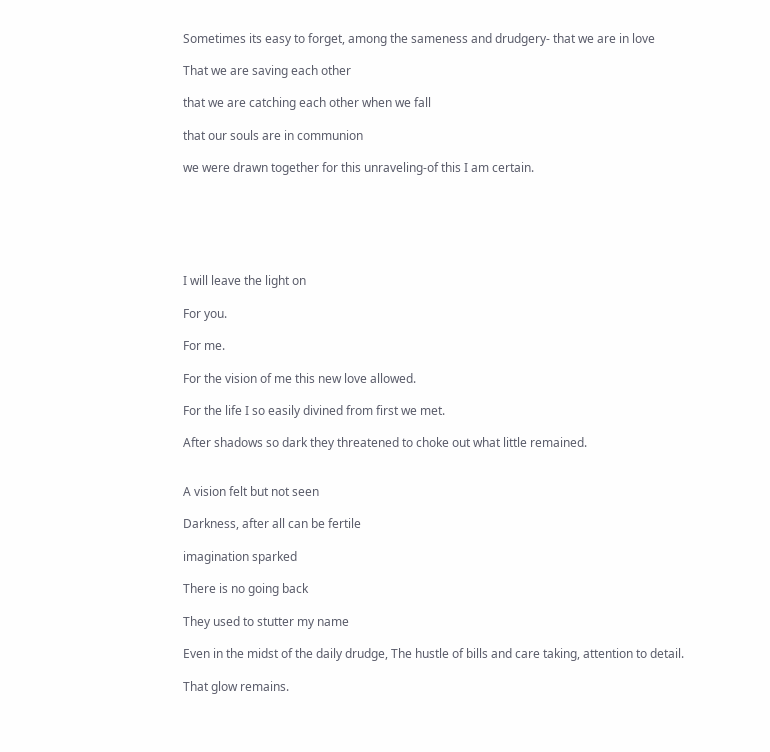Sometimes its easy to forget, among the sameness and drudgery- that we are in love

That we are saving each other

that we are catching each other when we fall

that our souls are in communion

we were drawn together for this unraveling-of this I am certain.






I will leave the light on

For you.

For me.

For the vision of me this new love allowed.

For the life I so easily divined from first we met.

After shadows so dark they threatened to choke out what little remained.


A vision felt but not seen

Darkness, after all can be fertile

imagination sparked

There is no going back

They used to stutter my name

Even in the midst of the daily drudge, The hustle of bills and care taking, attention to detail.

That glow remains.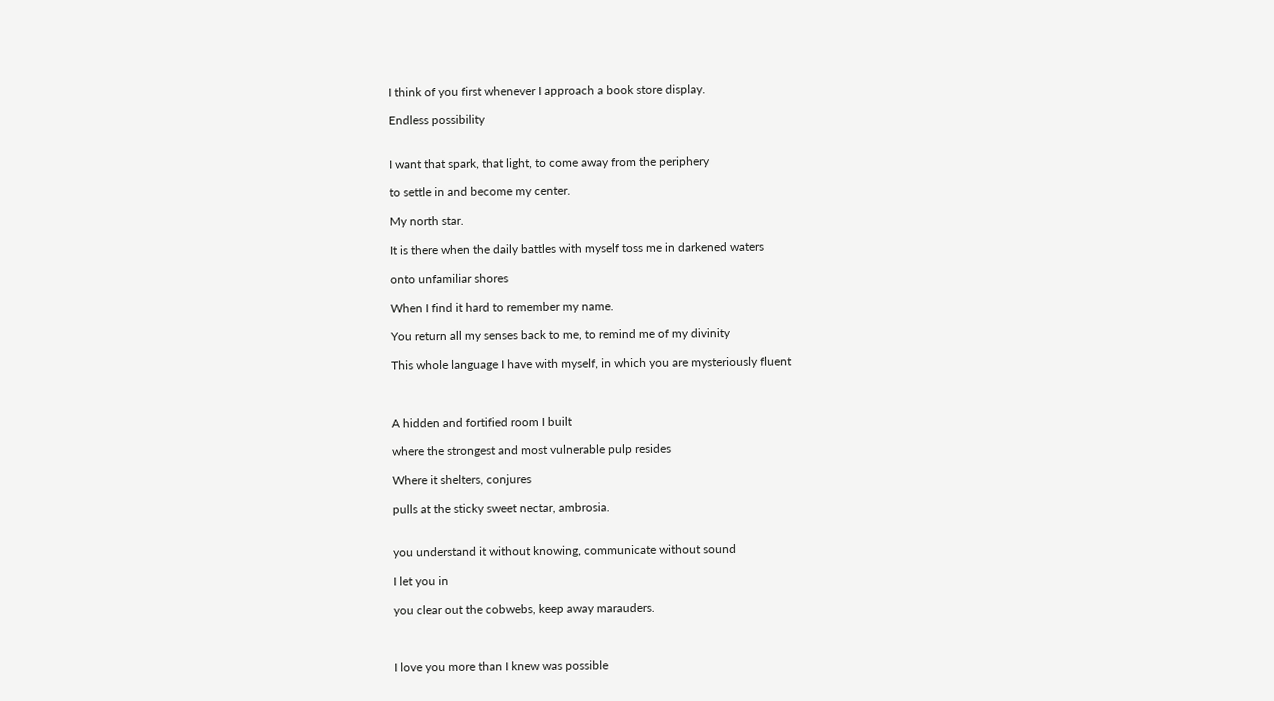I think of you first whenever I approach a book store display.

Endless possibility


I want that spark, that light, to come away from the periphery

to settle in and become my center.

My north star.

It is there when the daily battles with myself toss me in darkened waters

onto unfamiliar shores

When I find it hard to remember my name.

You return all my senses back to me, to remind me of my divinity

This whole language I have with myself, in which you are mysteriously fluent



A hidden and fortified room I built

where the strongest and most vulnerable pulp resides

Where it shelters, conjures

pulls at the sticky sweet nectar, ambrosia.


you understand it without knowing, communicate without sound

I let you in

you clear out the cobwebs, keep away marauders.



I love you more than I knew was possible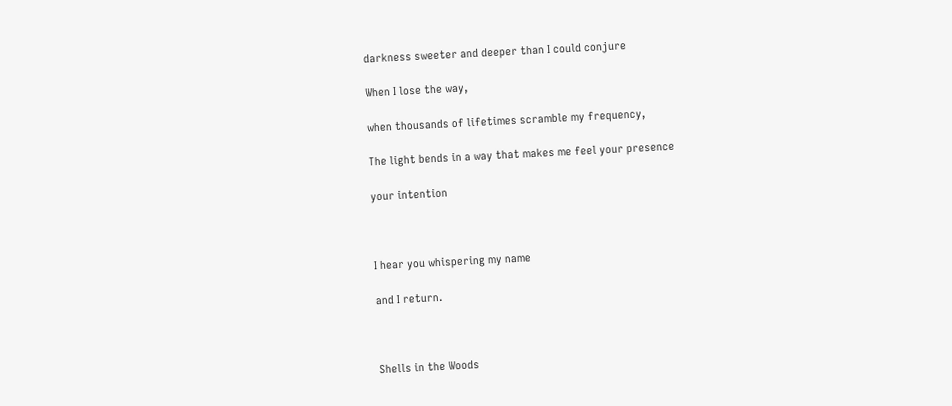darkness sweeter and deeper than I could conjure

When I lose the way,

when thousands of lifetimes scramble my frequency,

The light bends in a way that makes me feel your presence

your intention



I hear you whispering my name

and I return.



Shells in the Woods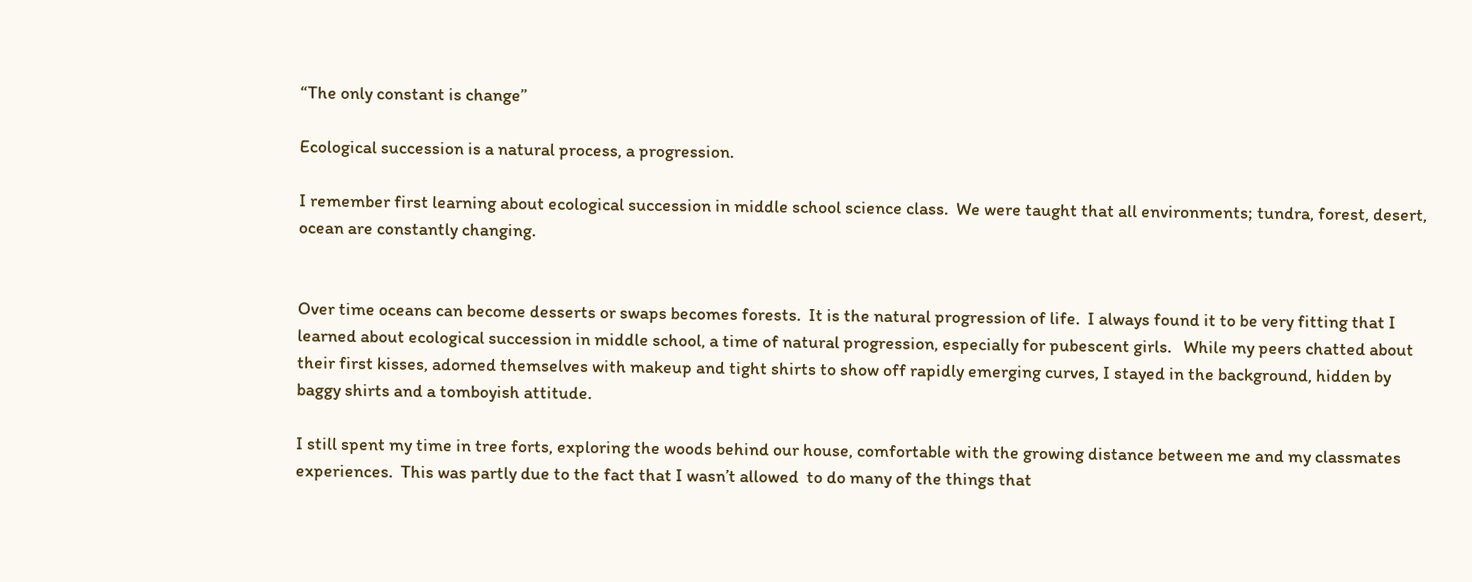“The only constant is change”

Ecological succession is a natural process, a progression.

I remember first learning about ecological succession in middle school science class.  We were taught that all environments; tundra, forest, desert, ocean are constantly changing.


Over time oceans can become desserts or swaps becomes forests.  It is the natural progression of life.  I always found it to be very fitting that I learned about ecological succession in middle school, a time of natural progression, especially for pubescent girls.   While my peers chatted about their first kisses, adorned themselves with makeup and tight shirts to show off rapidly emerging curves, I stayed in the background, hidden by baggy shirts and a tomboyish attitude.

I still spent my time in tree forts, exploring the woods behind our house, comfortable with the growing distance between me and my classmates experiences.  This was partly due to the fact that I wasn’t allowed  to do many of the things that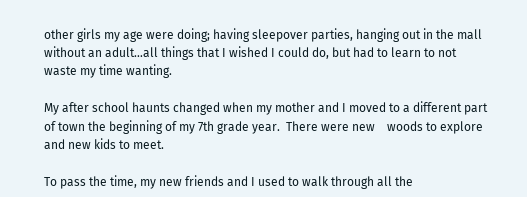other girls my age were doing; having sleepover parties, hanging out in the mall without an adult…all things that I wished I could do, but had to learn to not waste my time wanting.

My after school haunts changed when my mother and I moved to a different part of town the beginning of my 7th grade year.  There were new    woods to explore and new kids to meet.

To pass the time, my new friends and I used to walk through all the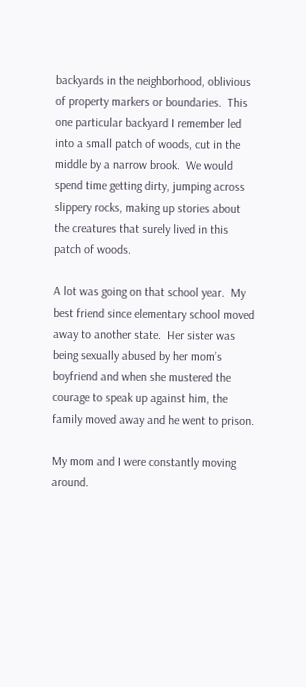backyards in the neighborhood, oblivious of property markers or boundaries.  This one particular backyard I remember led into a small patch of woods, cut in the middle by a narrow brook.  We would spend time getting dirty, jumping across slippery rocks, making up stories about the creatures that surely lived in this patch of woods.

A lot was going on that school year.  My best friend since elementary school moved away to another state.  Her sister was being sexually abused by her mom’s boyfriend and when she mustered the courage to speak up against him, the family moved away and he went to prison.

My mom and I were constantly moving around.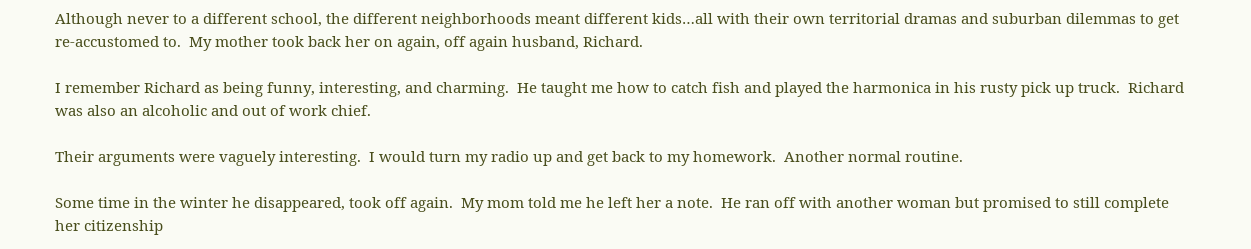Although never to a different school, the different neighborhoods meant different kids…all with their own territorial dramas and suburban dilemmas to get re-accustomed to.  My mother took back her on again, off again husband, Richard.

I remember Richard as being funny, interesting, and charming.  He taught me how to catch fish and played the harmonica in his rusty pick up truck.  Richard was also an alcoholic and out of work chief.

Their arguments were vaguely interesting.  I would turn my radio up and get back to my homework.  Another normal routine.

Some time in the winter he disappeared, took off again.  My mom told me he left her a note.  He ran off with another woman but promised to still complete her citizenship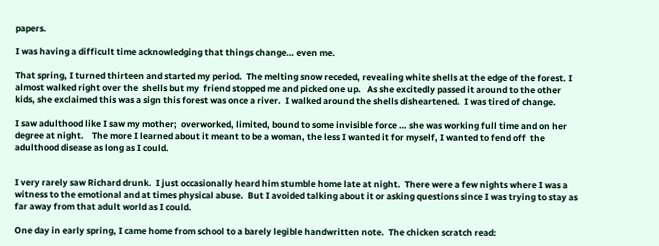papers.

I was having a difficult time acknowledging that things change… even me.

That spring, I turned thirteen and started my period.  The melting snow receded, revealing white shells at the edge of the forest. I  almost walked right over the  shells but my  friend stopped me and picked one up.   As she excitedly passed it around to the other kids, she exclaimed this was a sign this forest was once a river.  I walked around the shells disheartened.  I was tired of change.

I saw adulthood like I saw my mother;  overworked, limited, bound to some invisible force … she was working full time and on her degree at night.    The more I learned about it meant to be a woman, the less I wanted it for myself, I wanted to fend off  the adulthood disease as long as I could.


I very rarely saw Richard drunk.  I just occasionally heard him stumble home late at night.  There were a few nights where I was a witness to the emotional and at times physical abuse.  But I avoided talking about it or asking questions since I was trying to stay as far away from that adult world as I could.

One day in early spring, I came home from school to a barely legible handwritten note.  The chicken scratch read: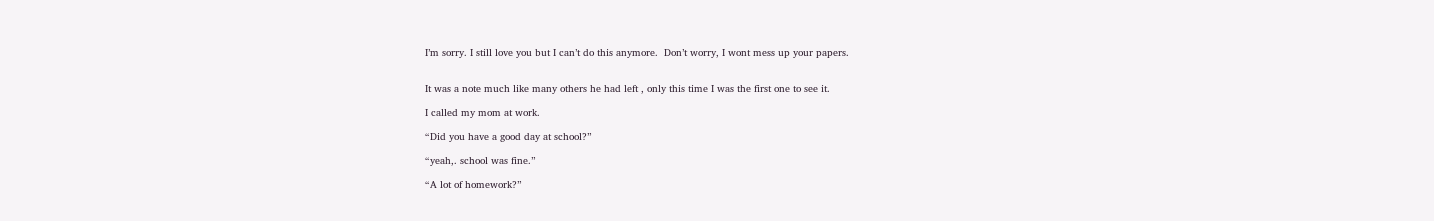I’m sorry. I still love you but I can’t do this anymore.  Don’t worry, I wont mess up your papers.


It was a note much like many others he had left , only this time I was the first one to see it.

I called my mom at work.

“Did you have a good day at school?”

“yeah,. school was fine.”

“A lot of homework?”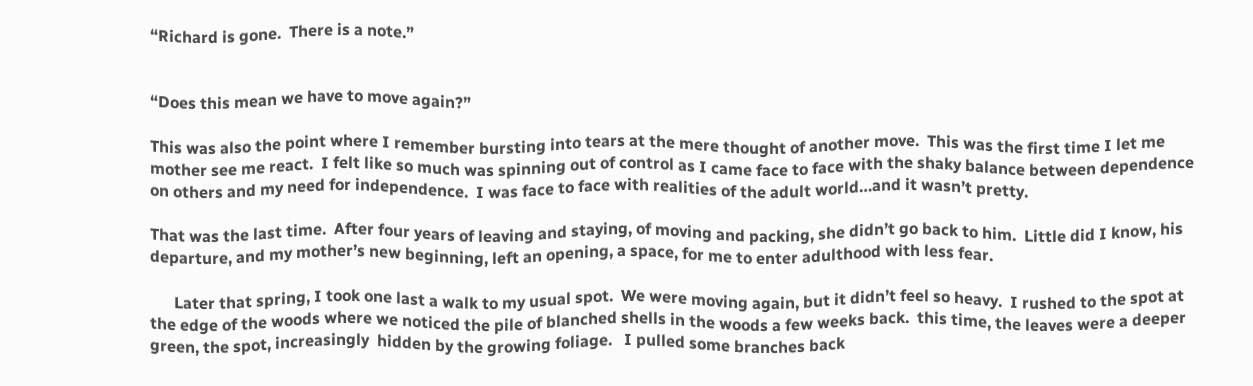“Richard is gone.  There is a note.”


“Does this mean we have to move again?”

This was also the point where I remember bursting into tears at the mere thought of another move.  This was the first time I let me mother see me react.  I felt like so much was spinning out of control as I came face to face with the shaky balance between dependence on others and my need for independence.  I was face to face with realities of the adult world…and it wasn’t pretty.

That was the last time.  After four years of leaving and staying, of moving and packing, she didn’t go back to him.  Little did I know, his departure, and my mother’s new beginning, left an opening, a space, for me to enter adulthood with less fear.

      Later that spring, I took one last a walk to my usual spot.  We were moving again, but it didn’t feel so heavy.  I rushed to the spot at the edge of the woods where we noticed the pile of blanched shells in the woods a few weeks back.  this time, the leaves were a deeper green, the spot, increasingly  hidden by the growing foliage.   I pulled some branches back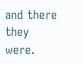and there they were.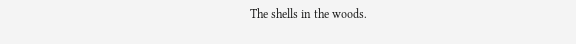The shells in the woods.